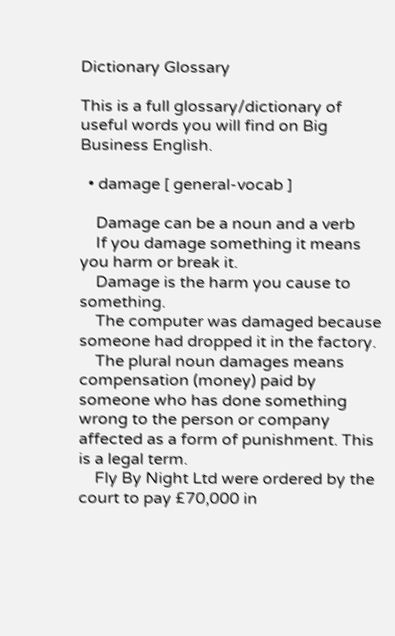Dictionary Glossary

This is a full glossary/dictionary of useful words you will find on Big Business English.

  • damage [ general-vocab ]

    Damage can be a noun and a verb
    If you damage something it means you harm or break it.
    Damage is the harm you cause to something.
    The computer was damaged because someone had dropped it in the factory.
    The plural noun damages means compensation (money) paid by someone who has done something wrong to the person or company affected as a form of punishment. This is a legal term.
    Fly By Night Ltd were ordered by the court to pay £70,000 in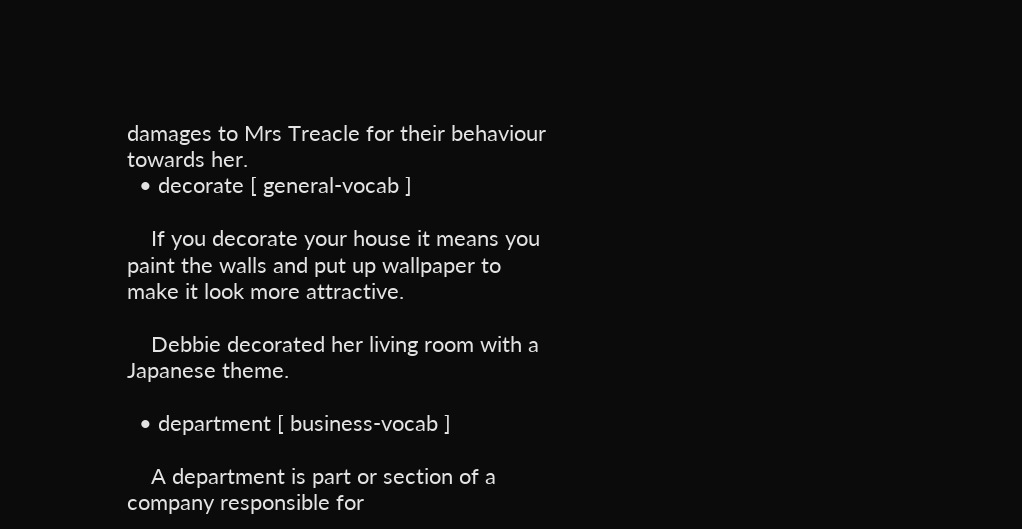damages to Mrs Treacle for their behaviour towards her.
  • decorate [ general-vocab ]

    If you decorate your house it means you paint the walls and put up wallpaper to make it look more attractive.

    Debbie decorated her living room with a Japanese theme.

  • department [ business-vocab ]

    A department is part or section of a company responsible for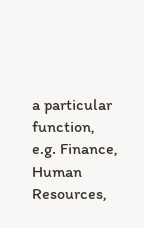a particular function, e.g. Finance, Human Resources,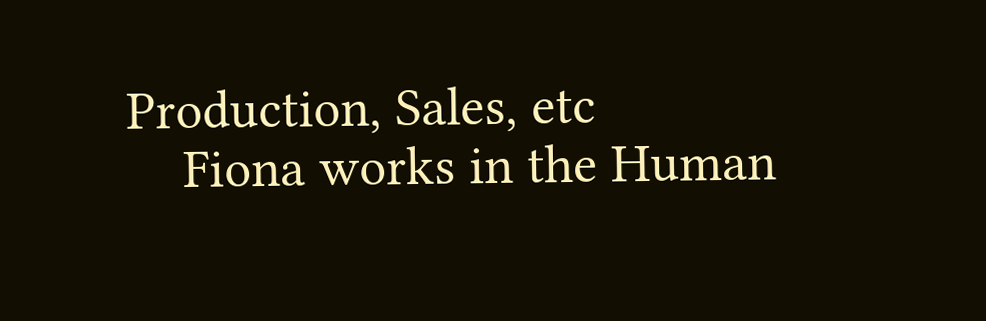Production, Sales, etc
    Fiona works in the Human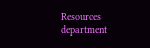Resources department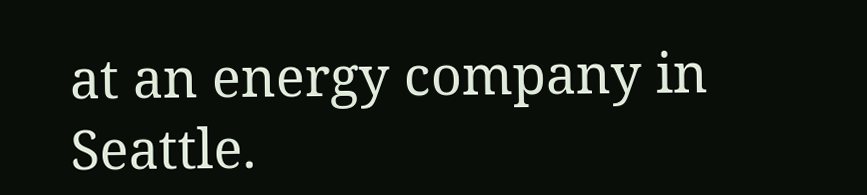at an energy company in Seattle.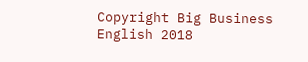Copyright Big Business English 2018